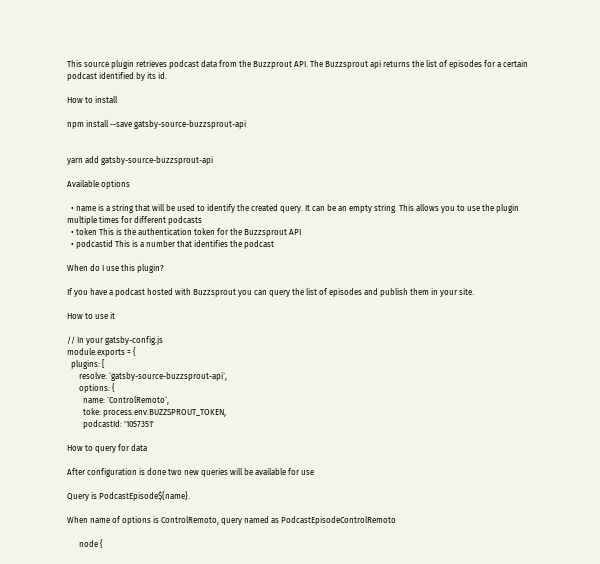This source plugin retrieves podcast data from the Buzzprout API. The Buzzsprout api returns the list of episodes for a certain podcast identified by its id.

How to install

npm install --save gatsby-source-buzzsprout-api


yarn add gatsby-source-buzzsprout-api

Available options

  • name is a string that will be used to identify the created query. It can be an empty string. This allows you to use the plugin multiple times for different podcasts
  • token This is the authentication token for the Buzzsprout API
  • podcastid This is a number that identifies the podcast

When do I use this plugin?

If you have a podcast hosted with Buzzsprout you can query the list of episodes and publish them in your site.

How to use it

// In your gatsby-config.js
module.exports = {
  plugins: [
      resolve: `gatsby-source-buzzsprout-api`,
      options: {
        name: `ControlRemoto`,
        toke: process.env.BUZZSPROUT_TOKEN,
        podcastId: '1057351'

How to query for data

After configuration is done two new queries will be available for use

Query is PodcastEpisode${name}.

When name of options is ControlRemoto, query named as PodcastEpisodeControlRemoto

      node {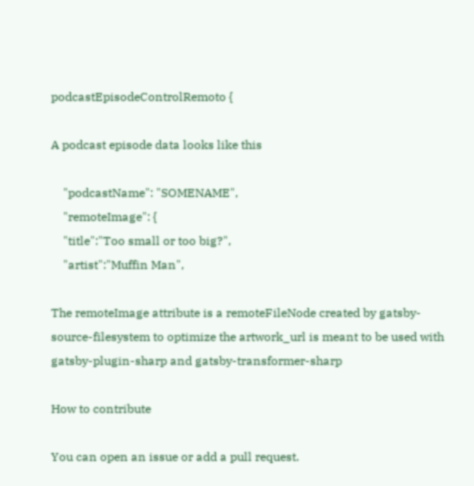podcastEpisodeControlRemoto {

A podcast episode data looks like this

    "podcastName": "SOMENAME",
    "remoteImage": {
    "title":"Too small or too big?",
    "artist":"Muffin Man",

The remoteImage attribute is a remoteFileNode created by gatsby-source-filesystem to optimize the artwork_url is meant to be used with gatsby-plugin-sharp and gatsby-transformer-sharp

How to contribute

You can open an issue or add a pull request.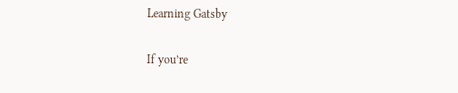Learning Gatsby

If you’re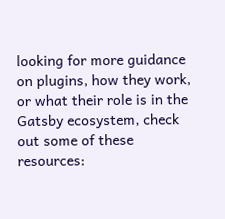looking for more guidance on plugins, how they work, or what their role is in the Gatsby ecosystem, check out some of these resources: